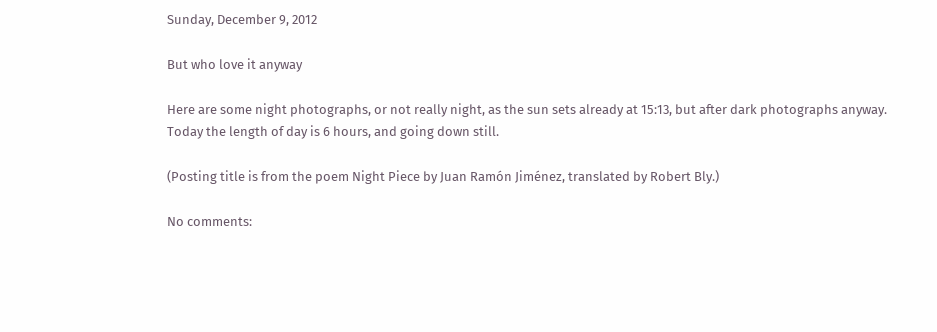Sunday, December 9, 2012

But who love it anyway

Here are some night photographs, or not really night, as the sun sets already at 15:13, but after dark photographs anyway. Today the length of day is 6 hours, and going down still.

(Posting title is from the poem Night Piece by Juan Ramón Jiménez, translated by Robert Bly.)

No comments: